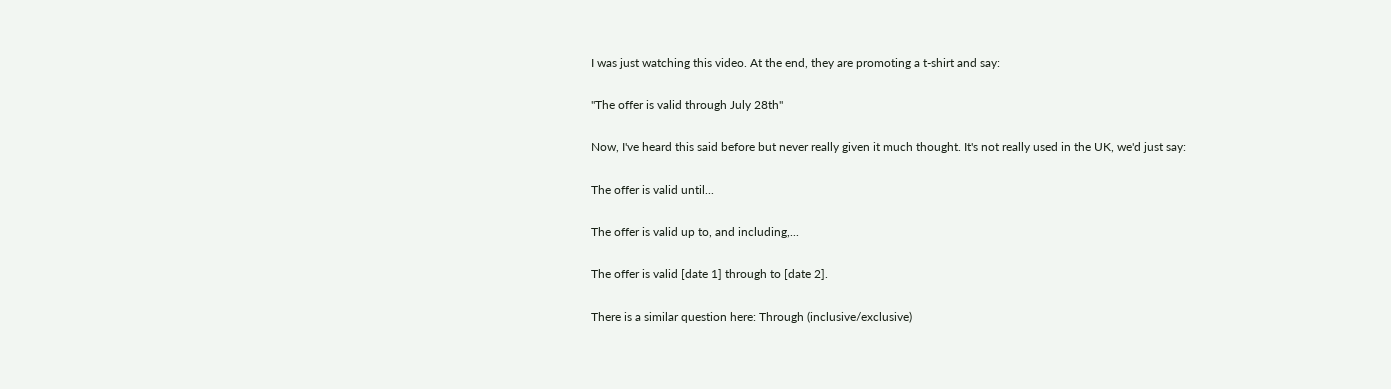I was just watching this video. At the end, they are promoting a t-shirt and say:

"The offer is valid through July 28th"

Now, I've heard this said before but never really given it much thought. It's not really used in the UK, we'd just say:

The offer is valid until...

The offer is valid up to, and including,...

The offer is valid [date 1] through to [date 2].

There is a similar question here: Through (inclusive/exclusive)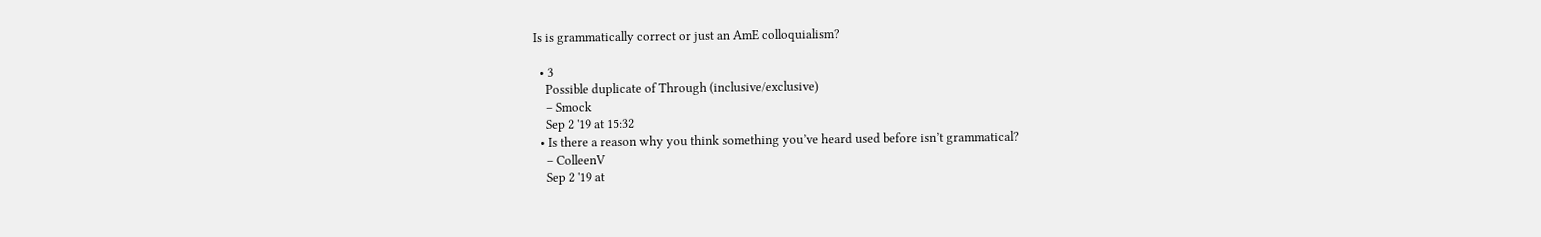Is is grammatically correct or just an AmE colloquialism?

  • 3
    Possible duplicate of Through (inclusive/exclusive)
    – Smock
    Sep 2 '19 at 15:32
  • Is there a reason why you think something you’ve heard used before isn’t grammatical?
    – ColleenV
    Sep 2 '19 at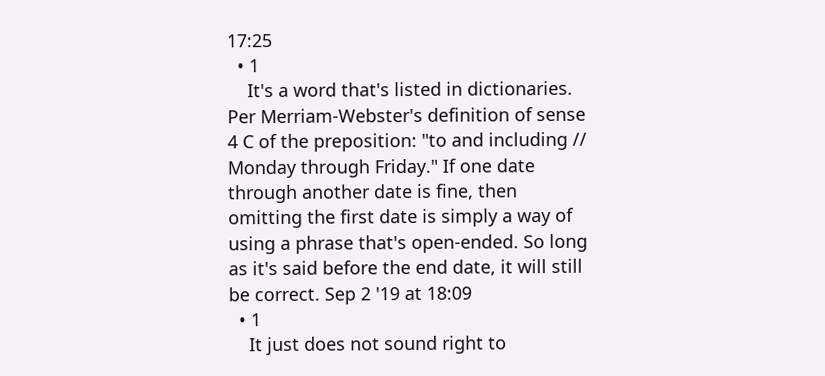17:25
  • 1
    It's a word that's listed in dictionaries. Per Merriam-Webster's definition of sense 4 C of the preposition: "to and including // Monday through Friday." If one date through another date is fine, then omitting the first date is simply a way of using a phrase that's open-ended. So long as it's said before the end date, it will still be correct. Sep 2 '19 at 18:09
  • 1
    It just does not sound right to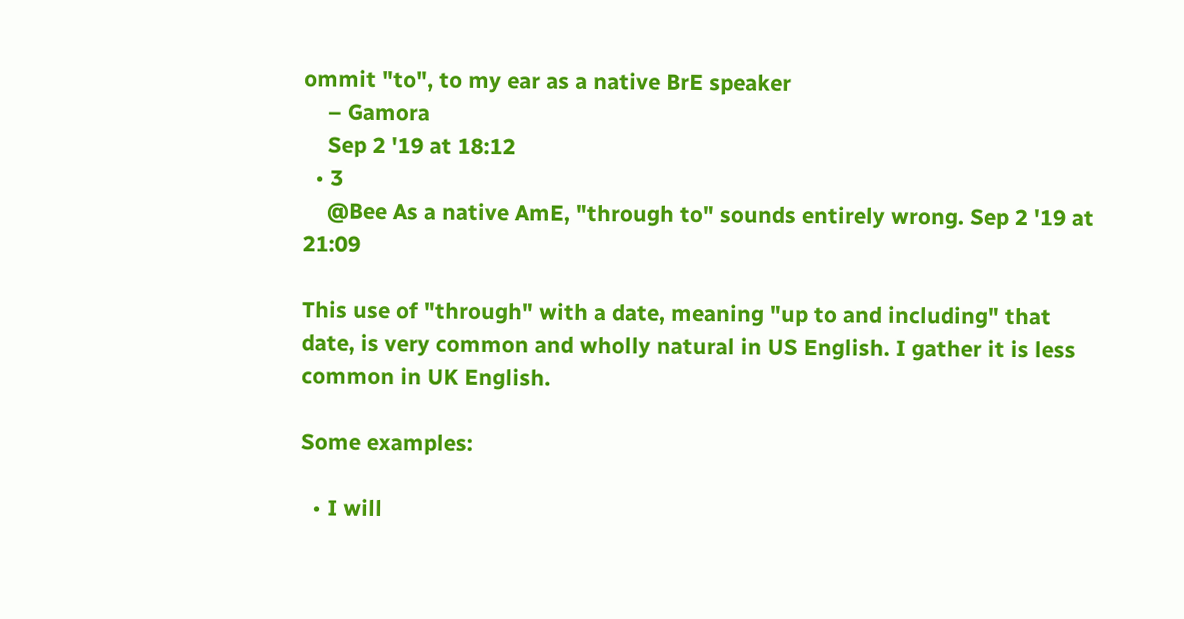ommit "to", to my ear as a native BrE speaker
    – Gamora
    Sep 2 '19 at 18:12
  • 3
    @Bee As a native AmE, "through to" sounds entirely wrong. Sep 2 '19 at 21:09

This use of "through" with a date, meaning "up to and including" that date, is very common and wholly natural in US English. I gather it is less common in UK English.

Some examples:

  • I will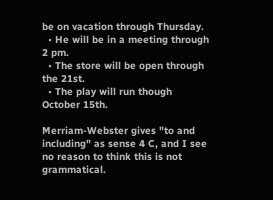be on vacation through Thursday.
  • He will be in a meeting through 2 pm.
  • The store will be open through the 21st.
  • The play will run though October 15th.

Merriam-Webster gives "to and including" as sense 4 C, and I see no reason to think this is not grammatical.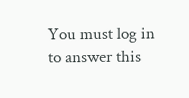You must log in to answer this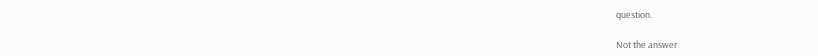question.

Not the answer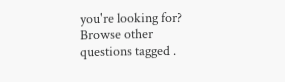you're looking for? Browse other questions tagged .